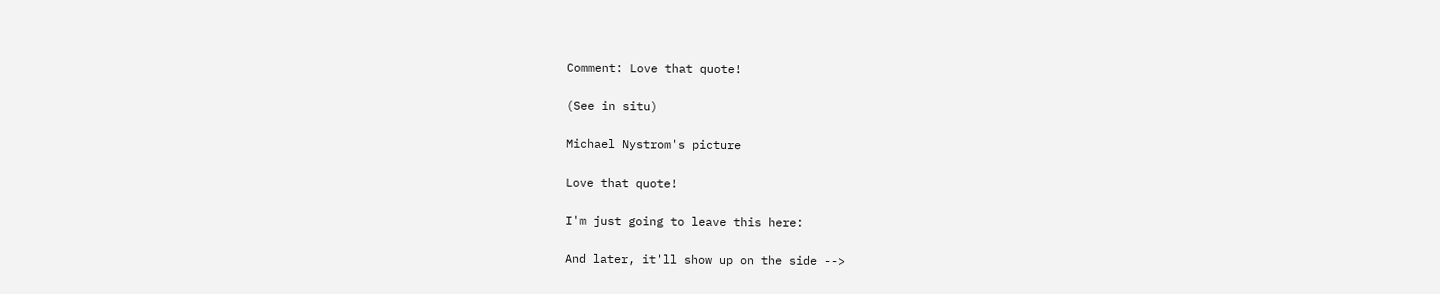Comment: Love that quote!

(See in situ)

Michael Nystrom's picture

Love that quote!

I'm just going to leave this here:

And later, it'll show up on the side -->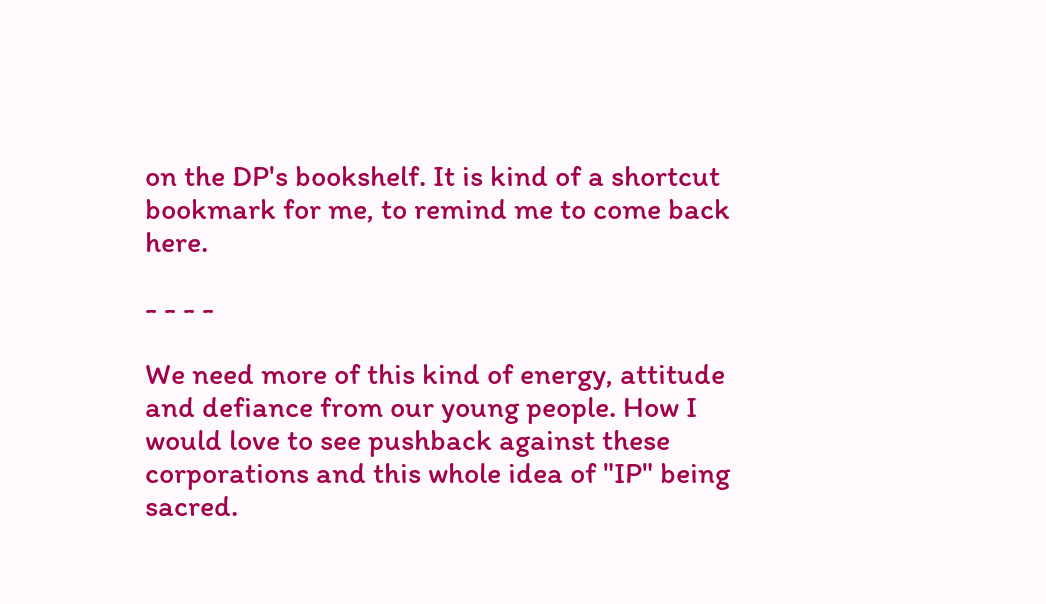on the DP's bookshelf. It is kind of a shortcut bookmark for me, to remind me to come back here.

- - - -

We need more of this kind of energy, attitude and defiance from our young people. How I would love to see pushback against these corporations and this whole idea of "IP" being sacred.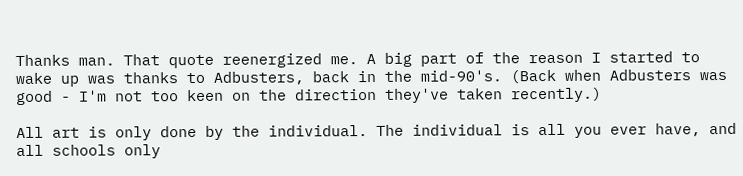Thanks man. That quote reenergized me. A big part of the reason I started to wake up was thanks to Adbusters, back in the mid-90's. (Back when Adbusters was good - I'm not too keen on the direction they've taken recently.)

All art is only done by the individual. The individual is all you ever have, and all schools only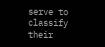serve to classify their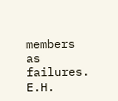members as failures. E.H.